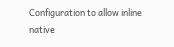Configuration to allow inline native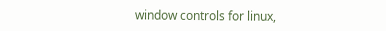window controls for linux,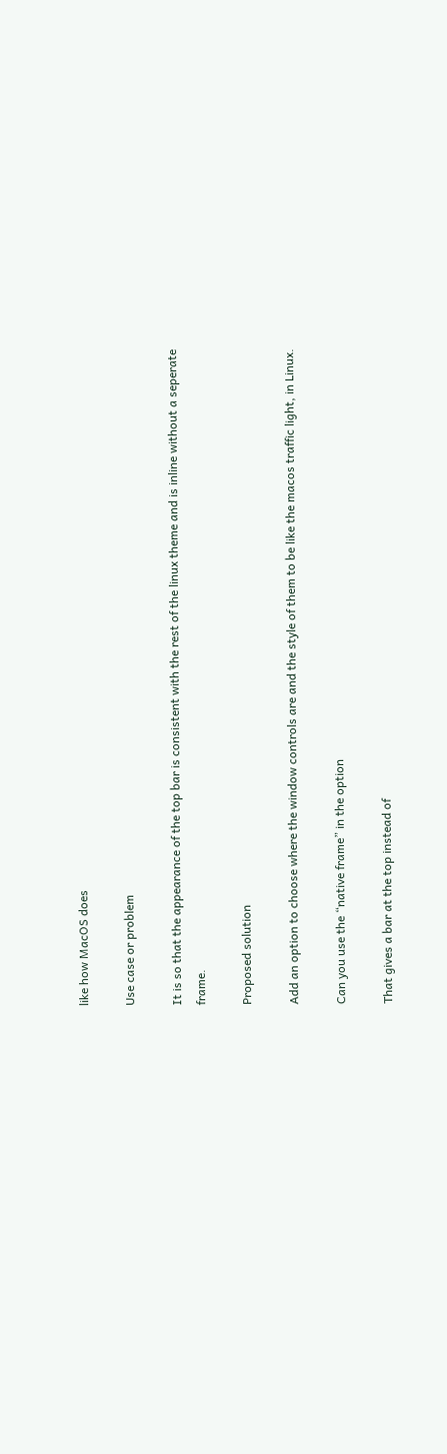like how MacOS does

Use case or problem

It is so that the appearance of the top bar is consistent with the rest of the linux theme and is inline without a seperate frame.

Proposed solution

Add an option to choose where the window controls are and the style of them to be like the macos traffic light, in Linux.

Can you use the “native frame” in the option

That gives a bar at the top instead of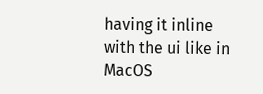having it inline with the ui like in MacOS